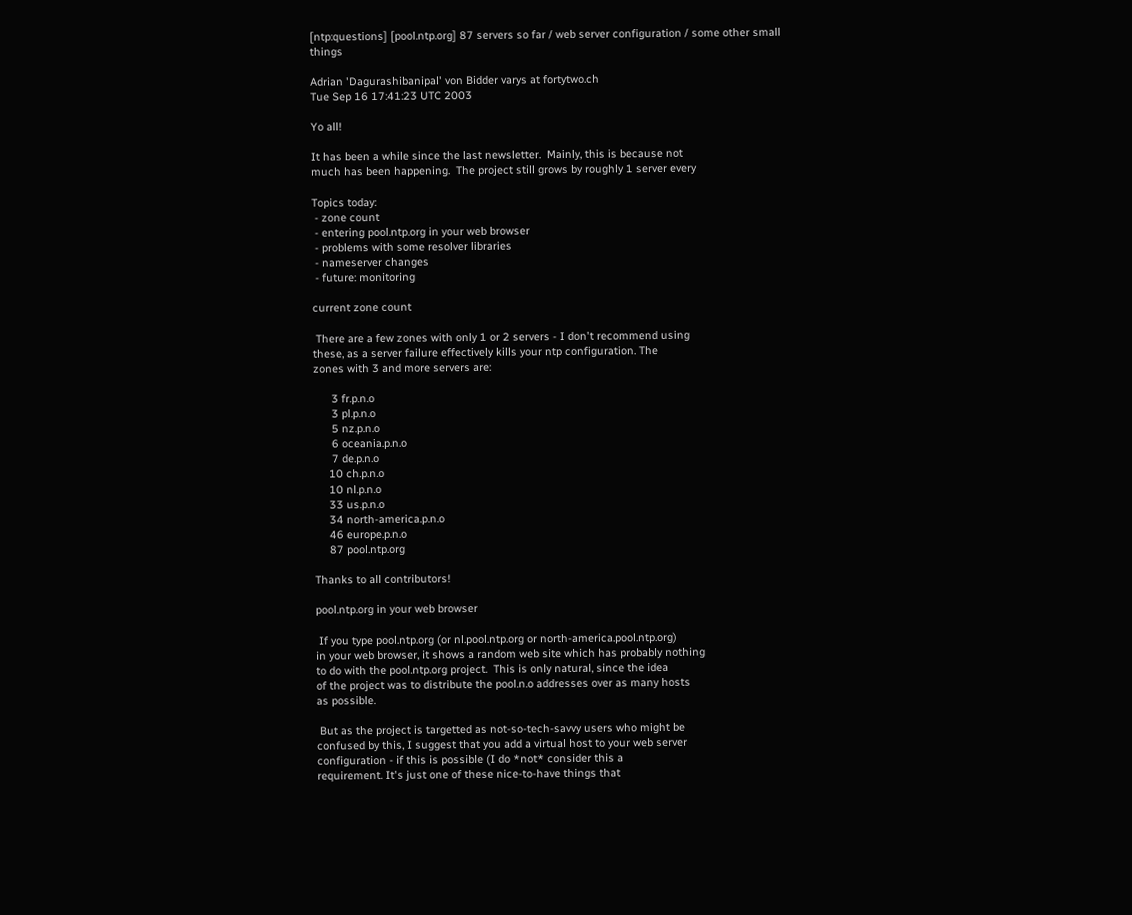[ntp:questions] [pool.ntp.org] 87 servers so far / web server configuration / some other small things

Adrian 'Dagurashibanipal' von Bidder varys at fortytwo.ch
Tue Sep 16 17:41:23 UTC 2003

Yo all!

It has been a while since the last newsletter.  Mainly, this is because not
much has been happening.  The project still grows by roughly 1 server every

Topics today:
 - zone count
 - entering pool.ntp.org in your web browser
 - problems with some resolver libraries
 - nameserver changes
 - future: monitoring

current zone count

 There are a few zones with only 1 or 2 servers - I don't recommend using
these, as a server failure effectively kills your ntp configuration. The
zones with 3 and more servers are:

      3 fr.p.n.o
      3 pl.p.n.o
      5 nz.p.n.o
      6 oceania.p.n.o
      7 de.p.n.o
     10 ch.p.n.o
     10 nl.p.n.o
     33 us.p.n.o
     34 north-america.p.n.o
     46 europe.p.n.o
     87 pool.ntp.org

Thanks to all contributors!

pool.ntp.org in your web browser

 If you type pool.ntp.org (or nl.pool.ntp.org or north-america.pool.ntp.org)
in your web browser, it shows a random web site which has probably nothing
to do with the pool.ntp.org project.  This is only natural, since the idea
of the project was to distribute the pool.n.o addresses over as many hosts
as possible.

 But as the project is targetted as not-so-tech-savvy users who might be
confused by this, I suggest that you add a virtual host to your web server
configuration - if this is possible (I do *not* consider this a
requirement. It's just one of these nice-to-have things that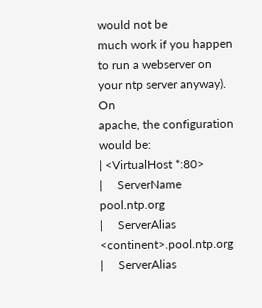would not be
much work if you happen to run a webserver on your ntp server anyway). On
apache, the configuration would be:
| <VirtualHost *:80>
|     ServerName pool.ntp.org
|     ServerAlias <continent>.pool.ntp.org
|     ServerAlias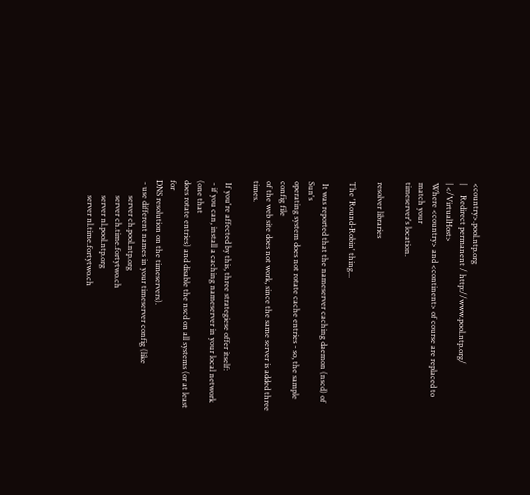<country>.pool.ntp.org
|     Redirect permanent / http://www.pool.ntp.org/
| </VirtualHost>
Where <country> and <continent> of course are replaced to match your
timeserver's location.

resolver libraries

The 'Round-Robin' thing...

 It was reported that the nameserver caching daemon (nscd) of Sun's
operating system does not rotate cache entries - so, the sample config file
of the web site does not work, since the same server is added three times.

 If you're affected by this, three strategiese offer itself:
 - if you can, install a caching nameserver in your local network (one that
does rotate entries) and disable the nscd on all systems (or at least for
DNS resolution on the timeservers).
 - use different names in your timeserver config (like
        server ch.pool.ntp.org
        server ch.time.fortytwo.ch
        server nl.pool.ntp.org
        server nl.time.fortytwo.ch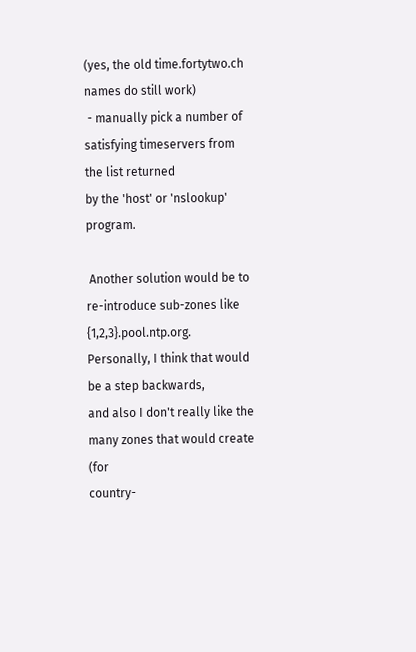(yes, the old time.fortytwo.ch names do still work)
 - manually pick a number of satisfying timeservers from the list returned
by the 'host' or 'nslookup' program.

 Another solution would be to re-introduce sub-zones like
{1,2,3}.pool.ntp.org.  Personally, I think that would be a step backwards,
and also I don't really like the many zones that would create (for
country-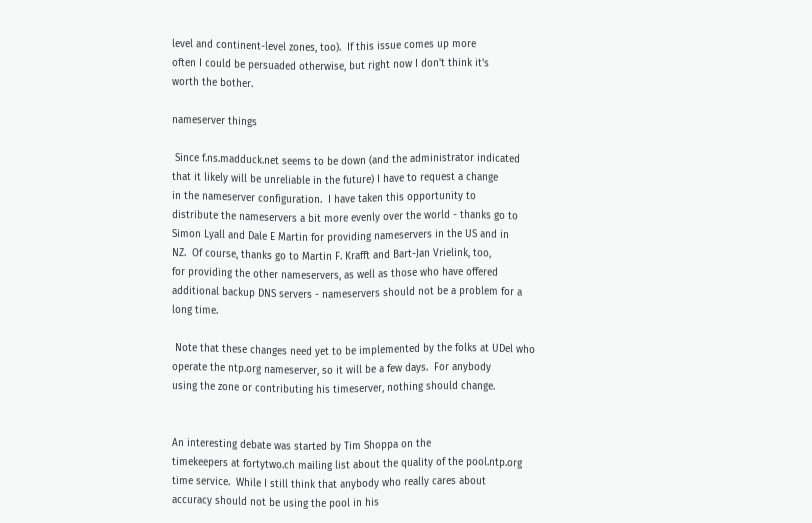level and continent-level zones, too).  If this issue comes up more
often I could be persuaded otherwise, but right now I don't think it's
worth the bother.

nameserver things

 Since f.ns.madduck.net seems to be down (and the administrator indicated
that it likely will be unreliable in the future) I have to request a change
in the nameserver configuration.  I have taken this opportunity to
distribute the nameservers a bit more evenly over the world - thanks go to
Simon Lyall and Dale E Martin for providing nameservers in the US and in
NZ.  Of course, thanks go to Martin F. Krafft and Bart-Jan Vrielink, too,
for providing the other nameservers, as well as those who have offered
additional backup DNS servers - nameservers should not be a problem for a
long time.

 Note that these changes need yet to be implemented by the folks at UDel who
operate the ntp.org nameserver, so it will be a few days.  For anybody
using the zone or contributing his timeserver, nothing should change.


An interesting debate was started by Tim Shoppa on the
timekeepers at fortytwo.ch mailing list about the quality of the pool.ntp.org
time service.  While I still think that anybody who really cares about
accuracy should not be using the pool in his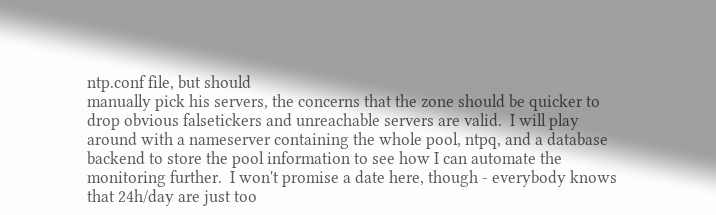ntp.conf file, but should
manually pick his servers, the concerns that the zone should be quicker to
drop obvious falsetickers and unreachable servers are valid.  I will play
around with a nameserver containing the whole pool, ntpq, and a database
backend to store the pool information to see how I can automate the
monitoring further.  I won't promise a date here, though - everybody knows
that 24h/day are just too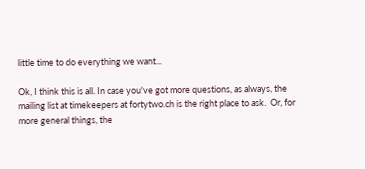little time to do everything we want...

Ok, I think this is all. In case you've got more questions, as always, the
mailing list at timekeepers at fortytwo.ch is the right place to ask.  Or, for
more general things, the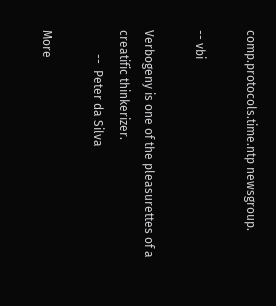comp.protocols.time.ntp newsgroup.

-- vbi

Verbogeny is one of the pleasurettes of a creatific thinkerizer.
        --  Peter da Silva

More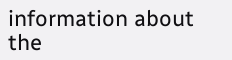information about the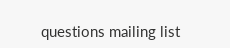questions mailing list